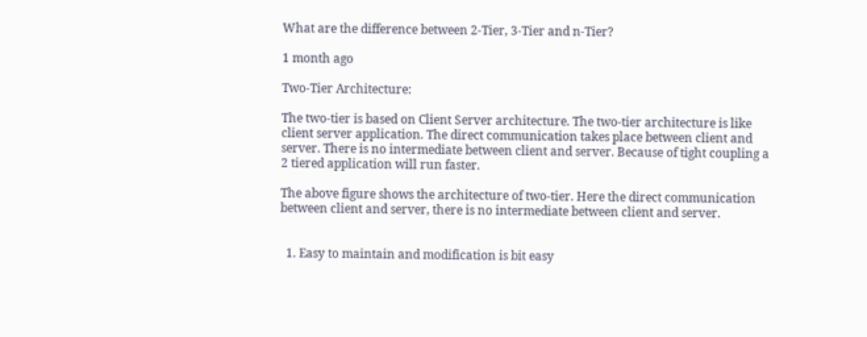What are the difference between 2-Tier, 3-Tier and n-Tier?

1 month ago

Two-Tier Architecture:

The two-tier is based on Client Server architecture. The two-tier architecture is like client server application. The direct communication takes place between client and server. There is no intermediate between client and server. Because of tight coupling a 2 tiered application will run faster.

The above figure shows the architecture of two-tier. Here the direct communication between client and server, there is no intermediate between client and server.


  1. Easy to maintain and modification is bit easy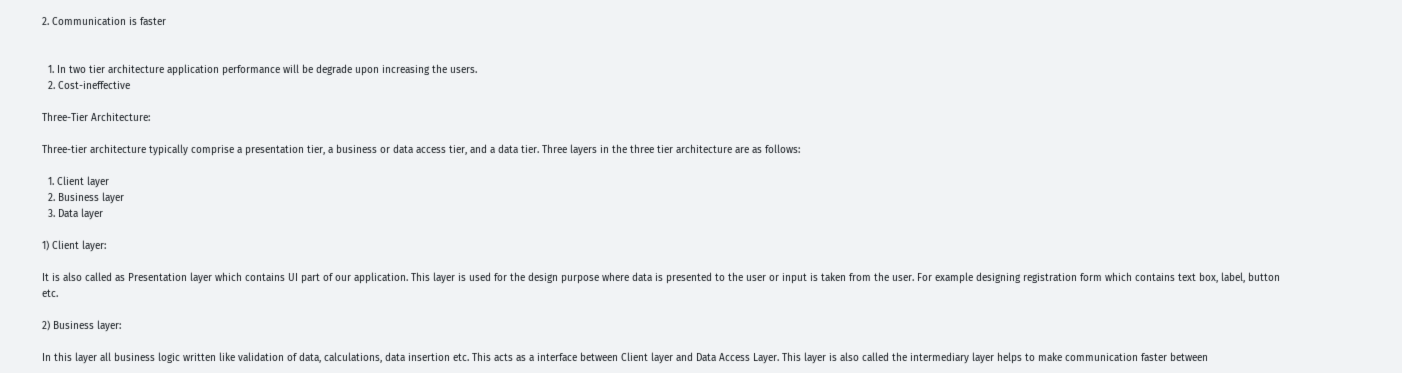2. Communication is faster


  1. In two tier architecture application performance will be degrade upon increasing the users.
  2. Cost-ineffective

Three-Tier Architecture:

Three-tier architecture typically comprise a presentation tier, a business or data access tier, and a data tier. Three layers in the three tier architecture are as follows:

  1. Client layer
  2. Business layer
  3. Data layer

1) Client layer:

It is also called as Presentation layer which contains UI part of our application. This layer is used for the design purpose where data is presented to the user or input is taken from the user. For example designing registration form which contains text box, label, button etc.

2) Business layer:

In this layer all business logic written like validation of data, calculations, data insertion etc. This acts as a interface between Client layer and Data Access Layer. This layer is also called the intermediary layer helps to make communication faster between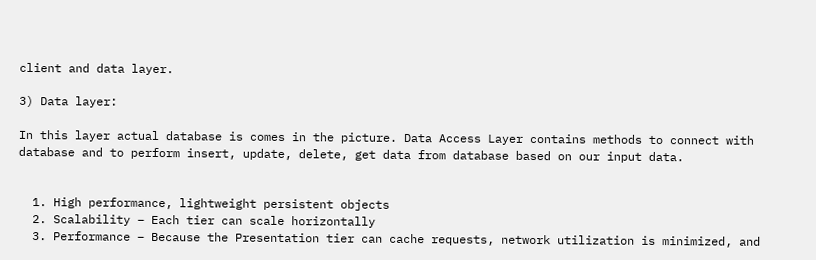client and data layer.

3) Data layer:

In this layer actual database is comes in the picture. Data Access Layer contains methods to connect with database and to perform insert, update, delete, get data from database based on our input data.


  1. High performance, lightweight persistent objects
  2. Scalability – Each tier can scale horizontally
  3. Performance – Because the Presentation tier can cache requests, network utilization is minimized, and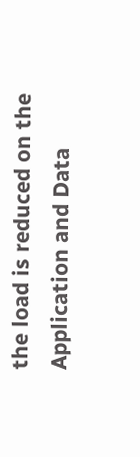the load is reduced on the Application and Data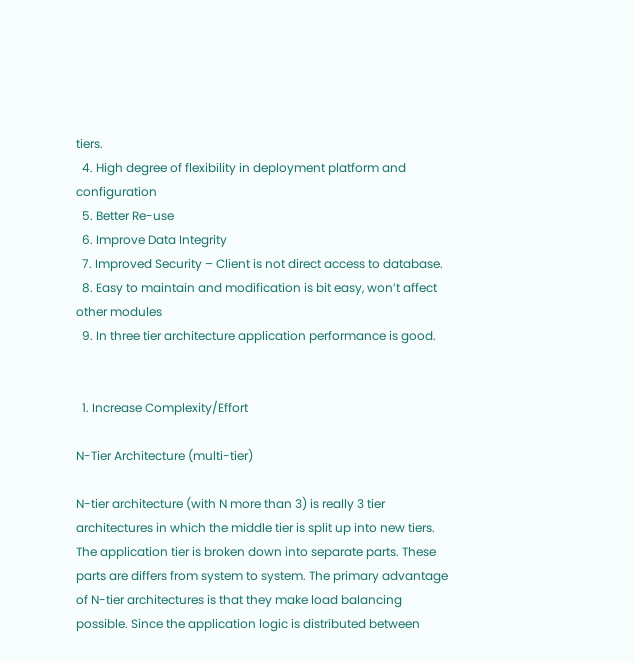tiers.
  4. High degree of flexibility in deployment platform and configuration
  5. Better Re-use
  6. Improve Data Integrity
  7. Improved Security – Client is not direct access to database.
  8. Easy to maintain and modification is bit easy, won’t affect other modules
  9. In three tier architecture application performance is good.


  1. Increase Complexity/Effort

N-Tier Architecture (multi-tier)

N-tier architecture (with N more than 3) is really 3 tier architectures in which the middle tier is split up into new tiers. The application tier is broken down into separate parts. These parts are differs from system to system. The primary advantage of N-tier architectures is that they make load balancing possible. Since the application logic is distributed between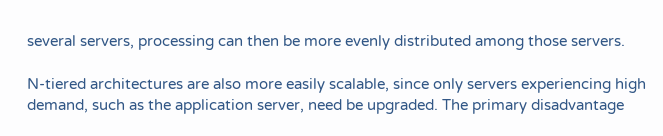several servers, processing can then be more evenly distributed among those servers.

N-tiered architectures are also more easily scalable, since only servers experiencing high demand, such as the application server, need be upgraded. The primary disadvantage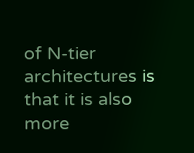of N-tier architectures is that it is also more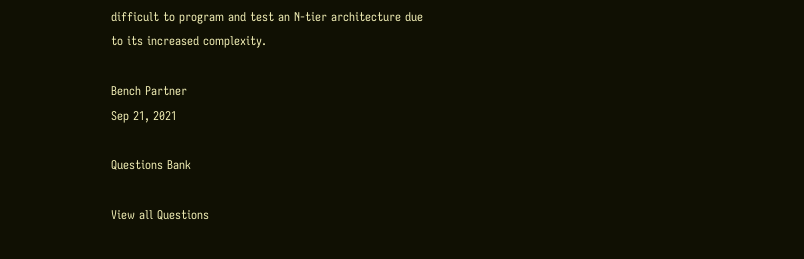difficult to program and test an N-tier architecture due to its increased complexity.

Bench Partner
Sep 21, 2021

Questions Bank

View all Questions